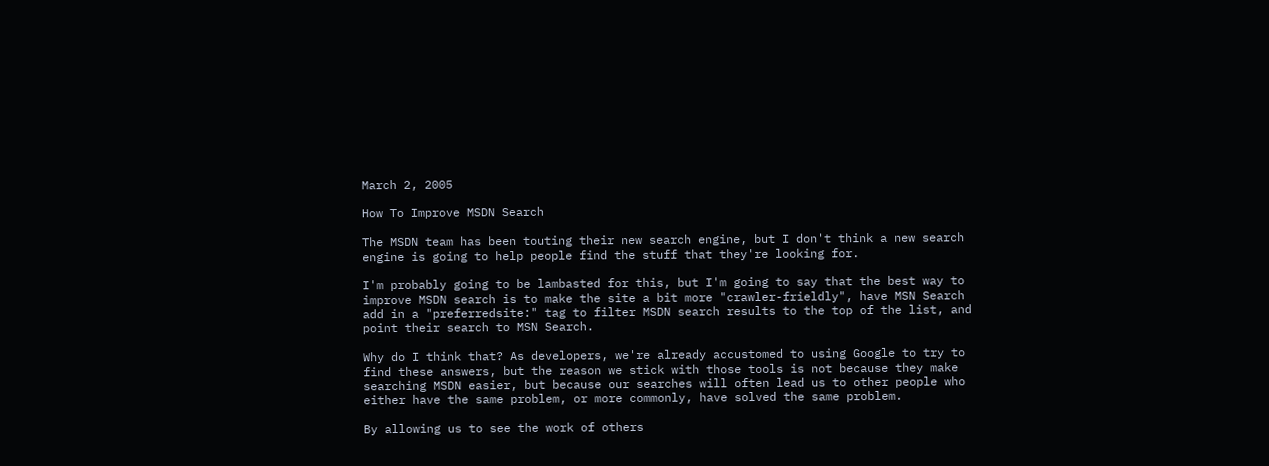March 2, 2005

How To Improve MSDN Search

The MSDN team has been touting their new search engine, but I don't think a new search engine is going to help people find the stuff that they're looking for.

I'm probably going to be lambasted for this, but I'm going to say that the best way to improve MSDN search is to make the site a bit more "crawler-frieldly", have MSN Search add in a "preferredsite:" tag to filter MSDN search results to the top of the list, and point their search to MSN Search.

Why do I think that? As developers, we're already accustomed to using Google to try to find these answers, but the reason we stick with those tools is not because they make searching MSDN easier, but because our searches will often lead us to other people who either have the same problem, or more commonly, have solved the same problem.

By allowing us to see the work of others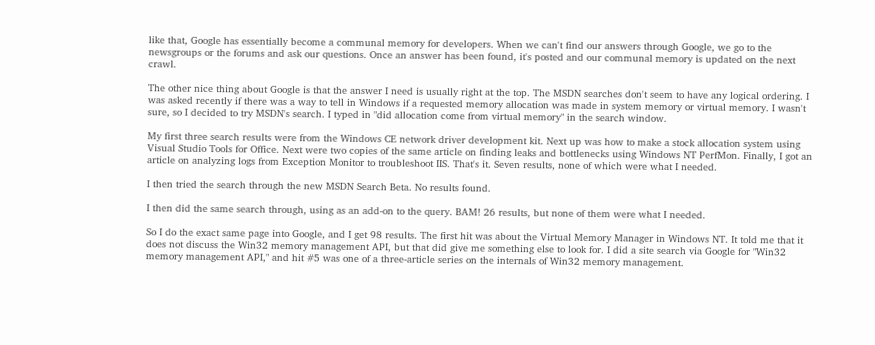like that, Google has essentially become a communal memory for developers. When we can't find our answers through Google, we go to the newsgroups or the forums and ask our questions. Once an answer has been found, it's posted and our communal memory is updated on the next crawl.

The other nice thing about Google is that the answer I need is usually right at the top. The MSDN searches don't seem to have any logical ordering. I was asked recently if there was a way to tell in Windows if a requested memory allocation was made in system memory or virtual memory. I wasn't sure, so I decided to try MSDN's search. I typed in "did allocation come from virtual memory" in the search window.

My first three search results were from the Windows CE network driver development kit. Next up was how to make a stock allocation system using Visual Studio Tools for Office. Next were two copies of the same article on finding leaks and bottlenecks using Windows NT PerfMon. Finally, I got an article on analyzing logs from Exception Monitor to troubleshoot IIS. That's it. Seven results, none of which were what I needed.

I then tried the search through the new MSDN Search Beta. No results found.

I then did the same search through, using as an add-on to the query. BAM! 26 results, but none of them were what I needed.

So I do the exact same page into Google, and I get 98 results. The first hit was about the Virtual Memory Manager in Windows NT. It told me that it does not discuss the Win32 memory management API, but that did give me something else to look for. I did a site search via Google for "Win32 memory management API," and hit #5 was one of a three-article series on the internals of Win32 memory management.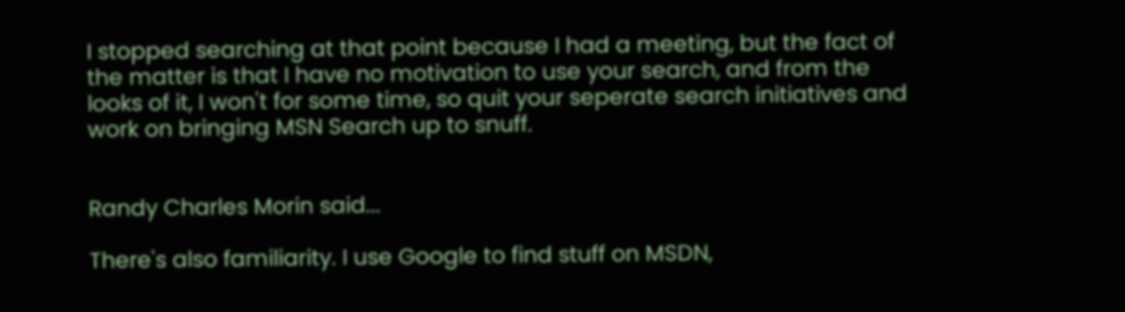I stopped searching at that point because I had a meeting, but the fact of the matter is that I have no motivation to use your search, and from the looks of it, I won't for some time, so quit your seperate search initiatives and work on bringing MSN Search up to snuff.


Randy Charles Morin said...

There's also familiarity. I use Google to find stuff on MSDN,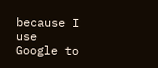because I use Google to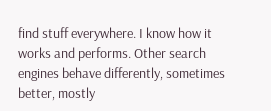find stuff everywhere. I know how it works and performs. Other search engines behave differently, sometimes better, mostly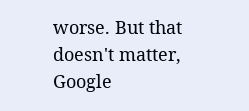worse. But that doesn't matter, Google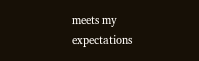meets my expectations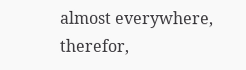almost everywhere, therefor,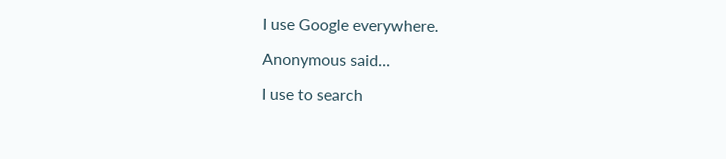I use Google everywhere.

Anonymous said...

I use to search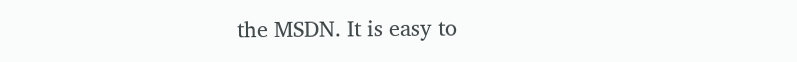the MSDN. It is easy to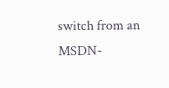switch from an MSDN-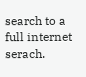search to a full internet serach.